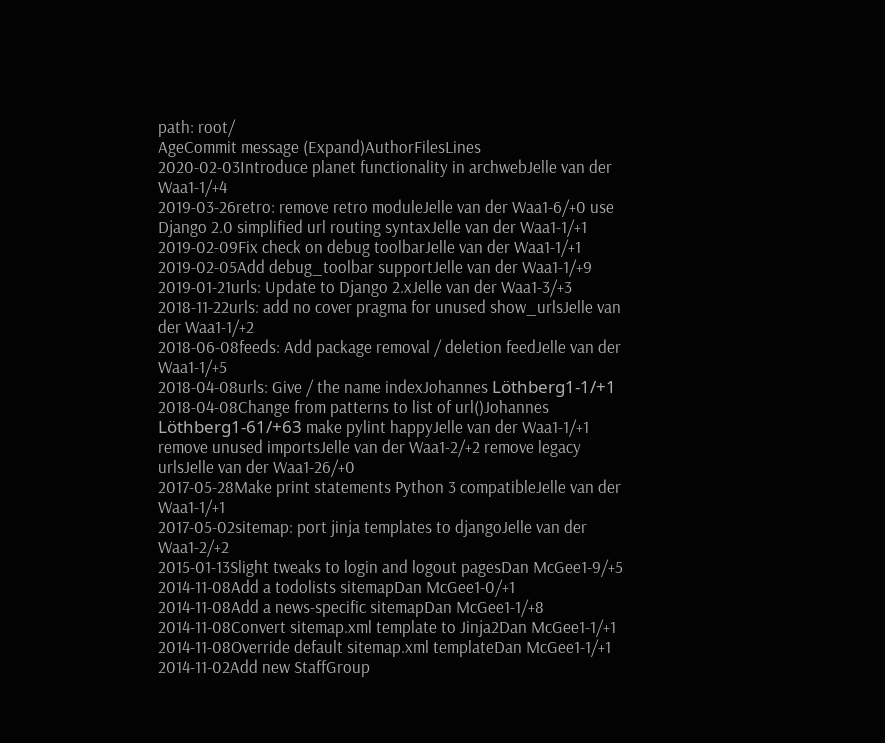path: root/
AgeCommit message (Expand)AuthorFilesLines
2020-02-03Introduce planet functionality in archwebJelle van der Waa1-1/+4
2019-03-26retro: remove retro moduleJelle van der Waa1-6/+0 use Django 2.0 simplified url routing syntaxJelle van der Waa1-1/+1
2019-02-09Fix check on debug toolbarJelle van der Waa1-1/+1
2019-02-05Add debug_toolbar supportJelle van der Waa1-1/+9
2019-01-21urls: Update to Django 2.xJelle van der Waa1-3/+3
2018-11-22urls: add no cover pragma for unused show_urlsJelle van der Waa1-1/+2
2018-06-08feeds: Add package removal / deletion feedJelle van der Waa1-1/+5
2018-04-08urls: Give / the name indexJohannes Löthberg1-1/+1
2018-04-08Change from patterns to list of url()Johannes Löthberg1-61/+63 make pylint happyJelle van der Waa1-1/+1 remove unused importsJelle van der Waa1-2/+2 remove legacy urlsJelle van der Waa1-26/+0
2017-05-28Make print statements Python 3 compatibleJelle van der Waa1-1/+1
2017-05-02sitemap: port jinja templates to djangoJelle van der Waa1-2/+2
2015-01-13Slight tweaks to login and logout pagesDan McGee1-9/+5
2014-11-08Add a todolists sitemapDan McGee1-0/+1
2014-11-08Add a news-specific sitemapDan McGee1-1/+8
2014-11-08Convert sitemap.xml template to Jinja2Dan McGee1-1/+1
2014-11-08Override default sitemap.xml templateDan McGee1-1/+1
2014-11-02Add new StaffGroup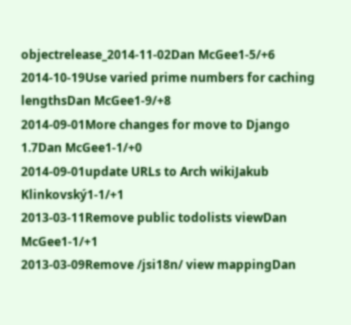objectrelease_2014-11-02Dan McGee1-5/+6
2014-10-19Use varied prime numbers for caching lengthsDan McGee1-9/+8
2014-09-01More changes for move to Django 1.7Dan McGee1-1/+0
2014-09-01update URLs to Arch wikiJakub Klinkovský1-1/+1
2013-03-11Remove public todolists viewDan McGee1-1/+1
2013-03-09Remove /jsi18n/ view mappingDan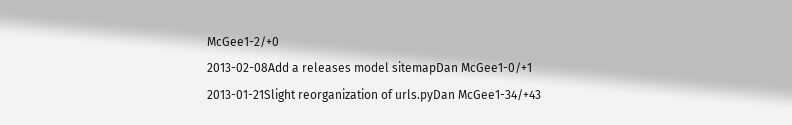McGee1-2/+0
2013-02-08Add a releases model sitemapDan McGee1-0/+1
2013-01-21Slight reorganization of urls.pyDan McGee1-34/+43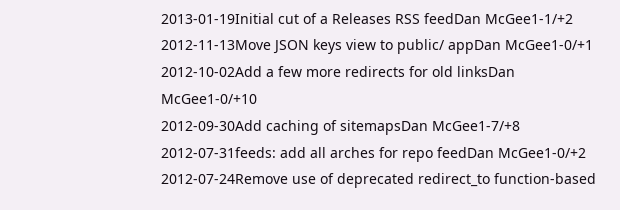2013-01-19Initial cut of a Releases RSS feedDan McGee1-1/+2
2012-11-13Move JSON keys view to public/ appDan McGee1-0/+1
2012-10-02Add a few more redirects for old linksDan McGee1-0/+10
2012-09-30Add caching of sitemapsDan McGee1-7/+8
2012-07-31feeds: add all arches for repo feedDan McGee1-0/+2
2012-07-24Remove use of deprecated redirect_to function-based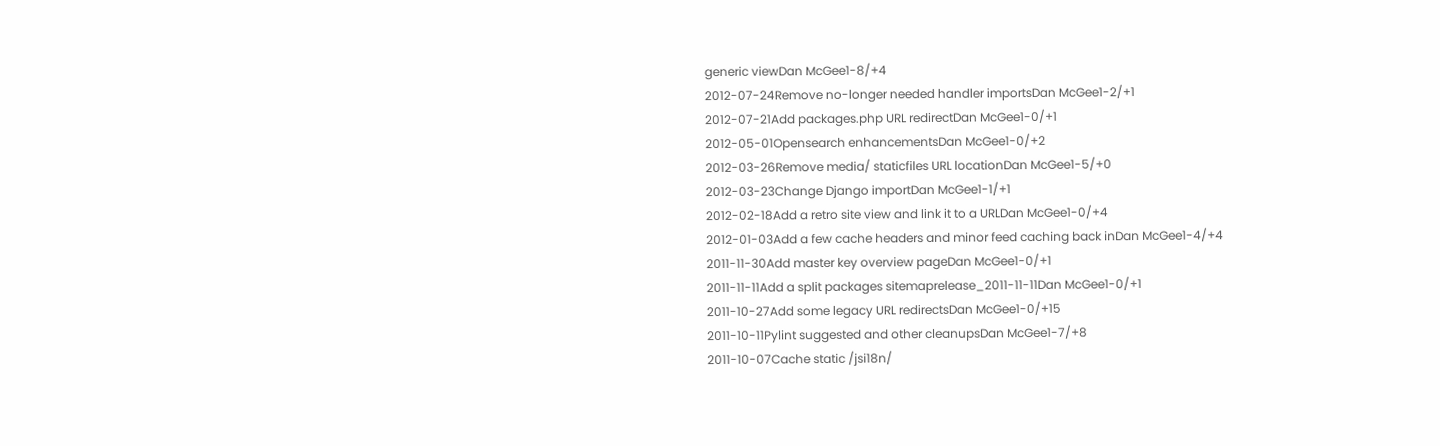generic viewDan McGee1-8/+4
2012-07-24Remove no-longer needed handler importsDan McGee1-2/+1
2012-07-21Add packages.php URL redirectDan McGee1-0/+1
2012-05-01Opensearch enhancementsDan McGee1-0/+2
2012-03-26Remove media/ staticfiles URL locationDan McGee1-5/+0
2012-03-23Change Django importDan McGee1-1/+1
2012-02-18Add a retro site view and link it to a URLDan McGee1-0/+4
2012-01-03Add a few cache headers and minor feed caching back inDan McGee1-4/+4
2011-11-30Add master key overview pageDan McGee1-0/+1
2011-11-11Add a split packages sitemaprelease_2011-11-11Dan McGee1-0/+1
2011-10-27Add some legacy URL redirectsDan McGee1-0/+15
2011-10-11Pylint suggested and other cleanupsDan McGee1-7/+8
2011-10-07Cache static /jsi18n/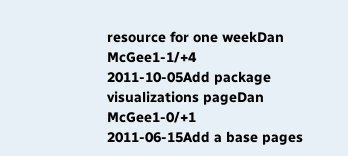resource for one weekDan McGee1-1/+4
2011-10-05Add package visualizations pageDan McGee1-0/+1
2011-06-15Add a base pages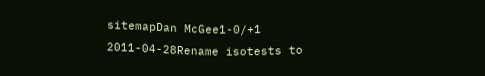sitemapDan McGee1-0/+1
2011-04-28Rename isotests to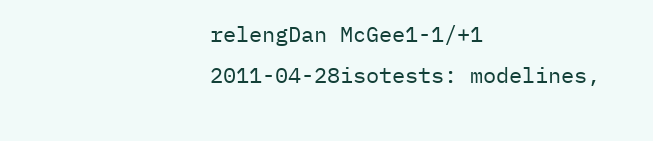relengDan McGee1-1/+1
2011-04-28isotests: modelines,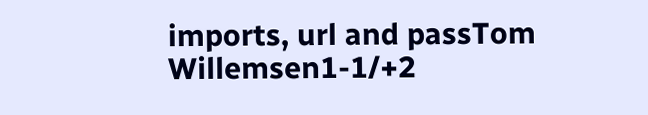imports, url and passTom Willemsen1-1/+2